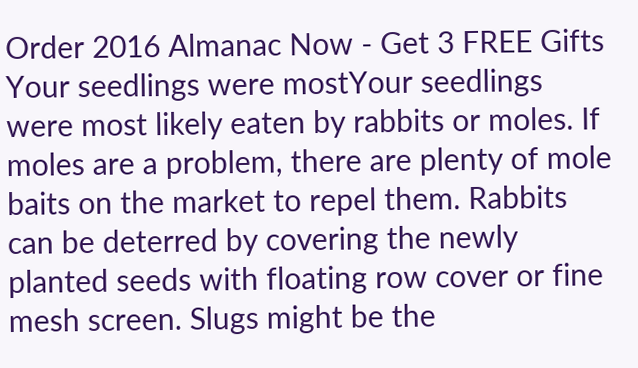Order 2016 Almanac Now - Get 3 FREE Gifts
Your seedlings were mostYour seedlings were most likely eaten by rabbits or moles. If moles are a problem, there are plenty of mole baits on the market to repel them. Rabbits can be deterred by covering the newly planted seeds with floating row cover or fine mesh screen. Slugs might be the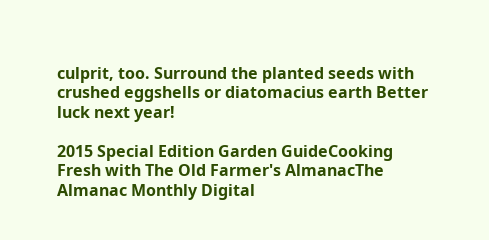culprit, too. Surround the planted seeds with crushed eggshells or diatomacius earth Better luck next year!

2015 Special Edition Garden GuideCooking Fresh with The Old Farmer's AlmanacThe Almanac Monthly Digital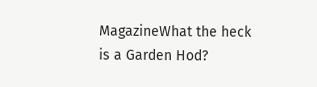MagazineWhat the heck is a Garden Hod?